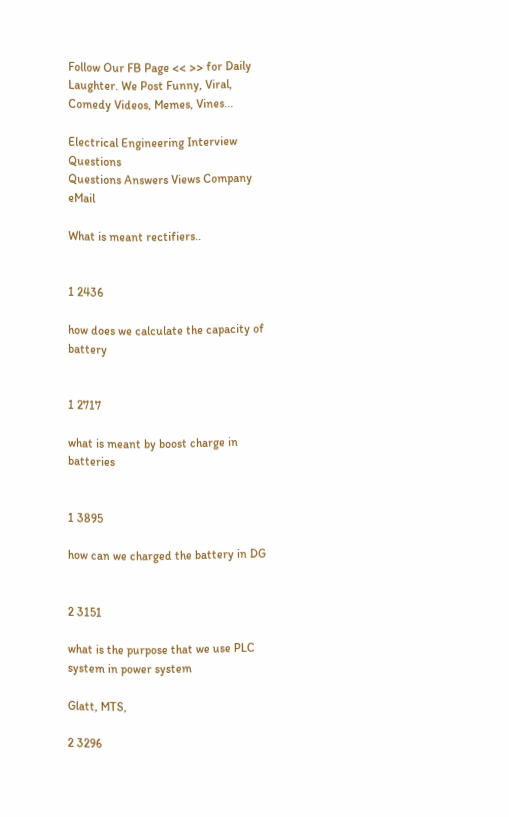Follow Our FB Page << >> for Daily Laughter. We Post Funny, Viral, Comedy Videos, Memes, Vines...

Electrical Engineering Interview Questions
Questions Answers Views Company eMail

What is meant rectifiers..


1 2436

how does we calculate the capacity of battery


1 2717

what is meant by boost charge in batteries


1 3895

how can we charged the battery in DG


2 3151

what is the purpose that we use PLC system in power system

Glatt, MTS,

2 3296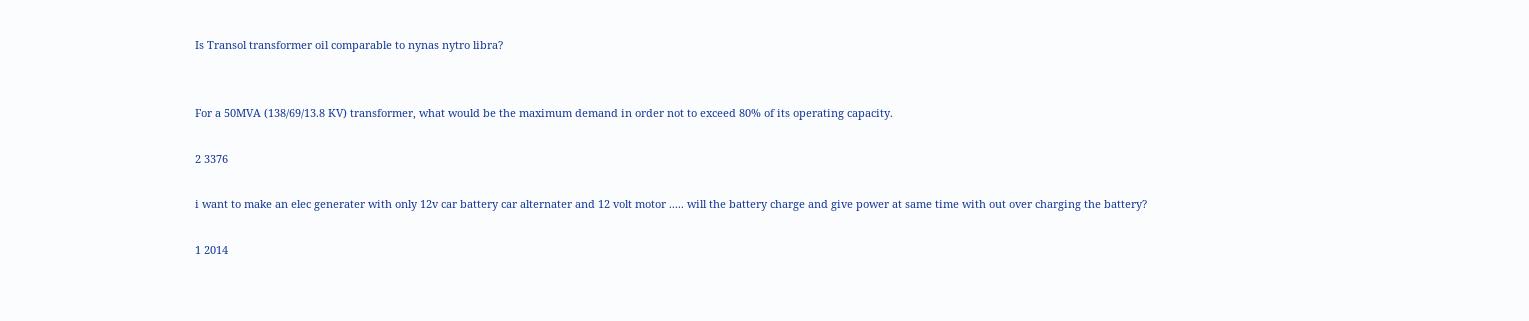Is Transol transformer oil comparable to nynas nytro libra?


For a 50MVA (138/69/13.8 KV) transformer, what would be the maximum demand in order not to exceed 80% of its operating capacity.

2 3376

i want to make an elec generater with only 12v car battery car alternater and 12 volt motor ..... will the battery charge and give power at same time with out over charging the battery?

1 2014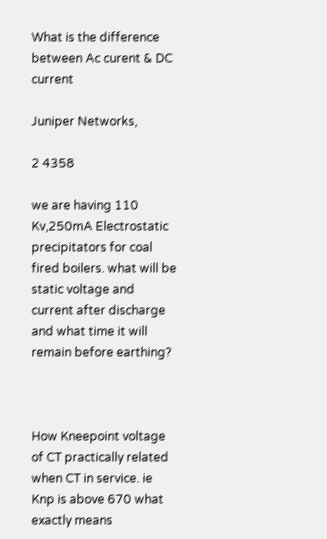What is the difference between Ac curent & DC current

Juniper Networks,

2 4358

we are having 110 Kv,250mA Electrostatic precipitators for coal fired boilers. what will be static voltage and current after discharge and what time it will remain before earthing?



How Kneepoint voltage of CT practically related when CT in service. ie Knp is above 670 what exactly means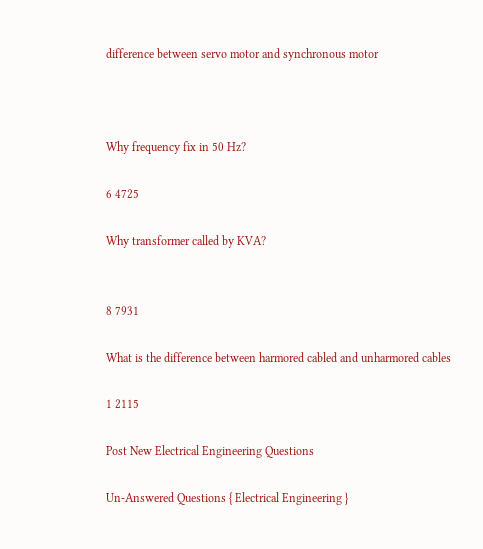difference between servo motor and synchronous motor



Why frequency fix in 50 Hz?

6 4725

Why transformer called by KVA?


8 7931

What is the difference between harmored cabled and unharmored cables

1 2115

Post New Electrical Engineering Questions

Un-Answered Questions { Electrical Engineering }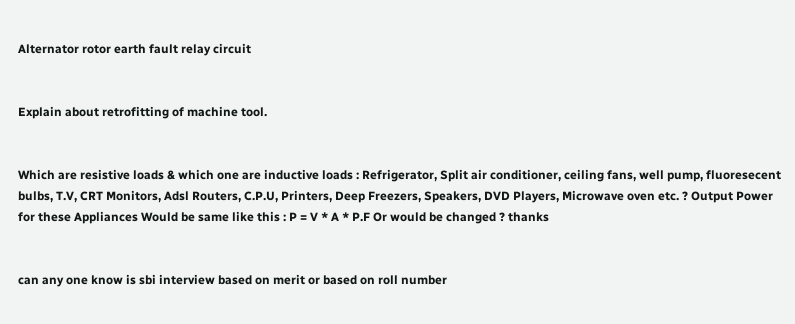Alternator rotor earth fault relay circuit


Explain about retrofitting of machine tool.


Which are resistive loads & which one are inductive loads : Refrigerator, Split air conditioner, ceiling fans, well pump, fluoresecent bulbs, T.V, CRT Monitors, Adsl Routers, C.P.U, Printers, Deep Freezers, Speakers, DVD Players, Microwave oven etc. ? Output Power for these Appliances Would be same like this : P = V * A * P.F Or would be changed ? thanks


can any one know is sbi interview based on merit or based on roll number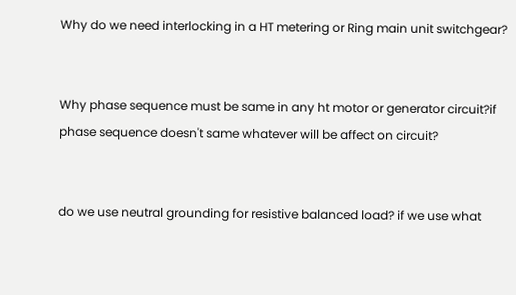Why do we need interlocking in a HT metering or Ring main unit switchgear?


Why phase sequence must be same in any ht motor or generator circuit?if phase sequence doesn't same whatever will be affect on circuit?


do we use neutral grounding for resistive balanced load? if we use what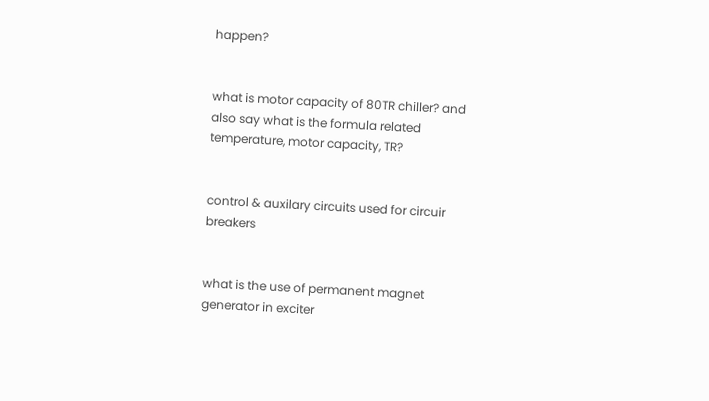happen?


what is motor capacity of 80TR chiller? and also say what is the formula related temperature, motor capacity, TR?


control & auxilary circuits used for circuir breakers


what is the use of permanent magnet generator in exciter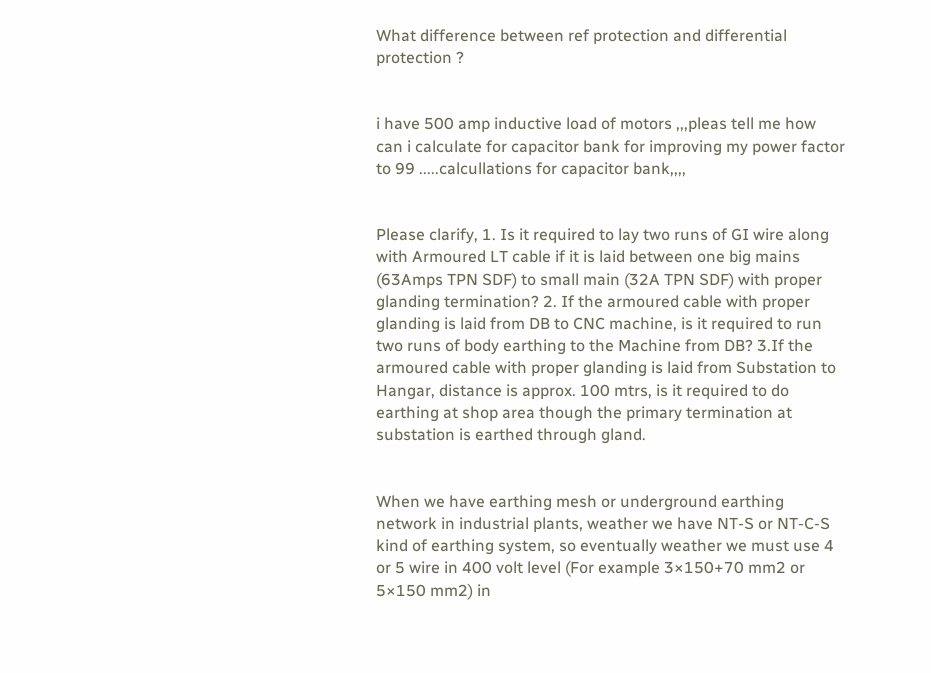What difference between ref protection and differential protection ?


i have 500 amp inductive load of motors ,,,pleas tell me how can i calculate for capacitor bank for improving my power factor to 99 .....calcullations for capacitor bank,,,,


Please clarify, 1. Is it required to lay two runs of GI wire along with Armoured LT cable if it is laid between one big mains (63Amps TPN SDF) to small main (32A TPN SDF) with proper glanding termination? 2. If the armoured cable with proper glanding is laid from DB to CNC machine, is it required to run two runs of body earthing to the Machine from DB? 3.If the armoured cable with proper glanding is laid from Substation to Hangar, distance is approx. 100 mtrs, is it required to do earthing at shop area though the primary termination at substation is earthed through gland.


When we have earthing mesh or underground earthing network in industrial plants, weather we have NT-S or NT-C-S kind of earthing system, so eventually weather we must use 4 or 5 wire in 400 volt level (For example 3×150+70 mm2 or 5×150 mm2) in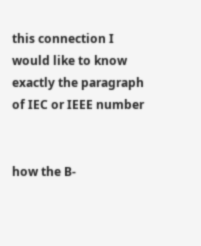this connection I would like to know exactly the paragraph of IEC or IEEE number


how the B-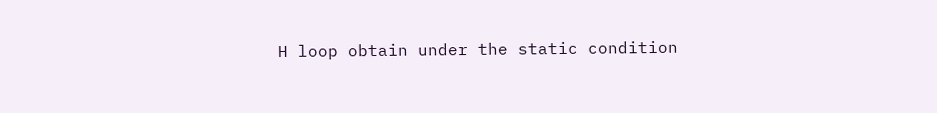H loop obtain under the static condition